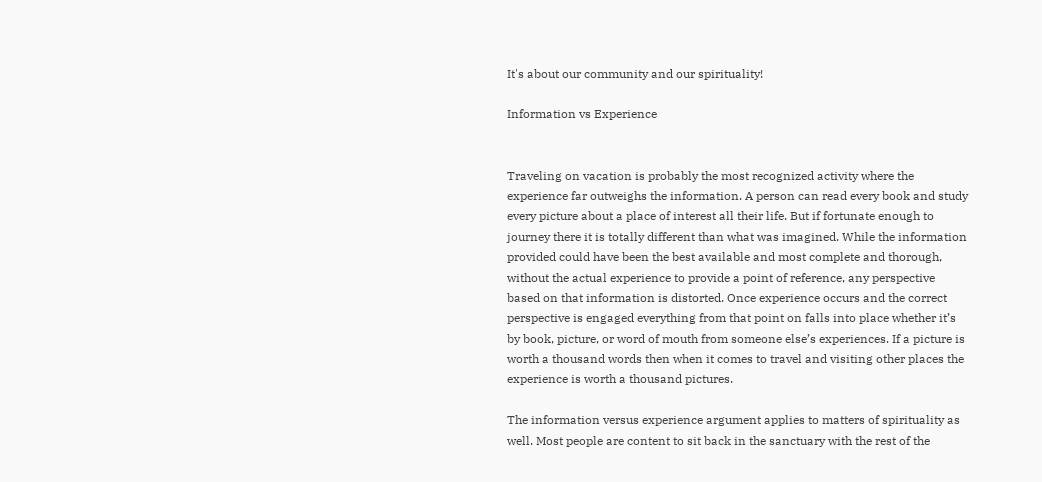It's about our community and our spirituality!

Information vs Experience


Traveling on vacation is probably the most recognized activity where the experience far outweighs the information. A person can read every book and study every picture about a place of interest all their life. But if fortunate enough to journey there it is totally different than what was imagined. While the information provided could have been the best available and most complete and thorough, without the actual experience to provide a point of reference, any perspective based on that information is distorted. Once experience occurs and the correct perspective is engaged everything from that point on falls into place whether it’s by book, picture, or word of mouth from someone else’s experiences. If a picture is worth a thousand words then when it comes to travel and visiting other places the experience is worth a thousand pictures.

The information versus experience argument applies to matters of spirituality as well. Most people are content to sit back in the sanctuary with the rest of the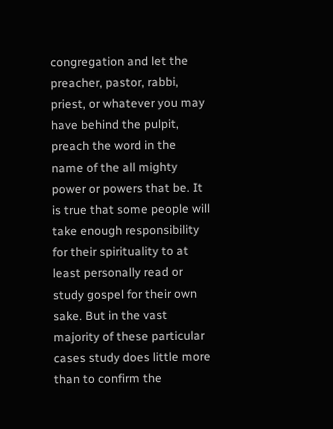congregation and let the preacher, pastor, rabbi, priest, or whatever you may have behind the pulpit, preach the word in the name of the all mighty power or powers that be. It is true that some people will take enough responsibility for their spirituality to at least personally read or study gospel for their own sake. But in the vast majority of these particular cases study does little more than to confirm the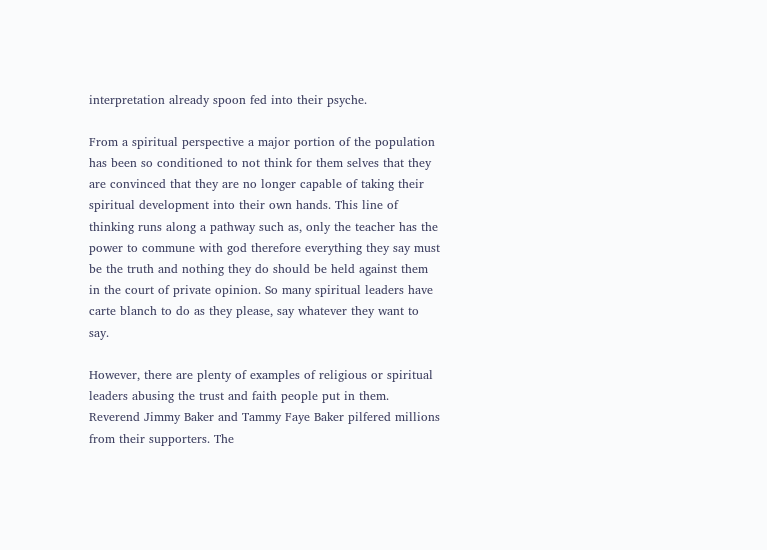interpretation already spoon fed into their psyche.

From a spiritual perspective a major portion of the population has been so conditioned to not think for them selves that they are convinced that they are no longer capable of taking their spiritual development into their own hands. This line of thinking runs along a pathway such as, only the teacher has the power to commune with god therefore everything they say must be the truth and nothing they do should be held against them in the court of private opinion. So many spiritual leaders have carte blanch to do as they please, say whatever they want to say.

However, there are plenty of examples of religious or spiritual leaders abusing the trust and faith people put in them. Reverend Jimmy Baker and Tammy Faye Baker pilfered millions from their supporters. The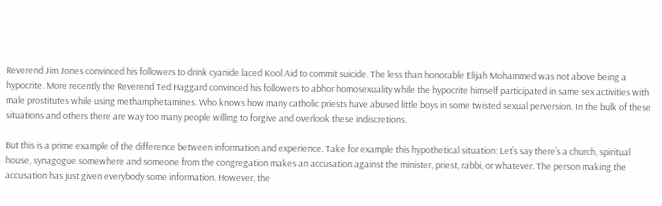Reverend Jim Jones convinced his followers to drink cyanide laced Kool Aid to commit suicide. The less than honorable Elijah Mohammed was not above being a hypocrite. More recently the Reverend Ted Haggard convinced his followers to abhor homosexuality while the hypocrite himself participated in same sex activities with male prostitutes while using methamphetamines. Who knows how many catholic priests have abused little boys in some twisted sexual perversion. In the bulk of these situations and others there are way too many people willing to forgive and overlook these indiscretions.

But this is a prime example of the difference between information and experience. Take for example this hypothetical situation: Let’s say there’s a church, spiritual house, synagogue somewhere and someone from the congregation makes an accusation against the minister, priest, rabbi, or whatever. The person making the accusation has just given everybody some information. However, the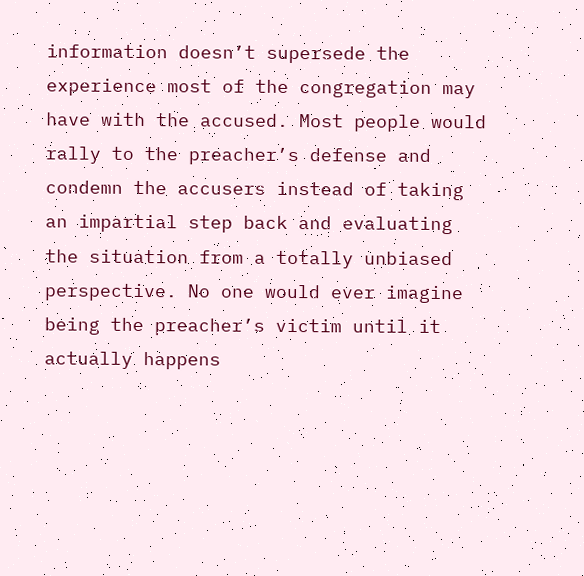information doesn’t supersede the experience most of the congregation may have with the accused. Most people would rally to the preacher’s defense and condemn the accusers instead of taking an impartial step back and evaluating the situation from a totally unbiased perspective. No one would ever imagine being the preacher’s victim until it actually happens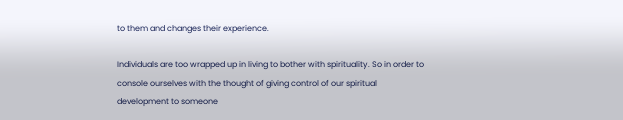to them and changes their experience.

Individuals are too wrapped up in living to bother with spirituality. So in order to console ourselves with the thought of giving control of our spiritual development to someone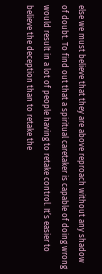else we must believe that they are above reproach without any shadow of doubt. To find out that a spiritual caretaker is capable of doing wrong would result in a lot of people having to retake control. It’s easier to believe the deception than to retake the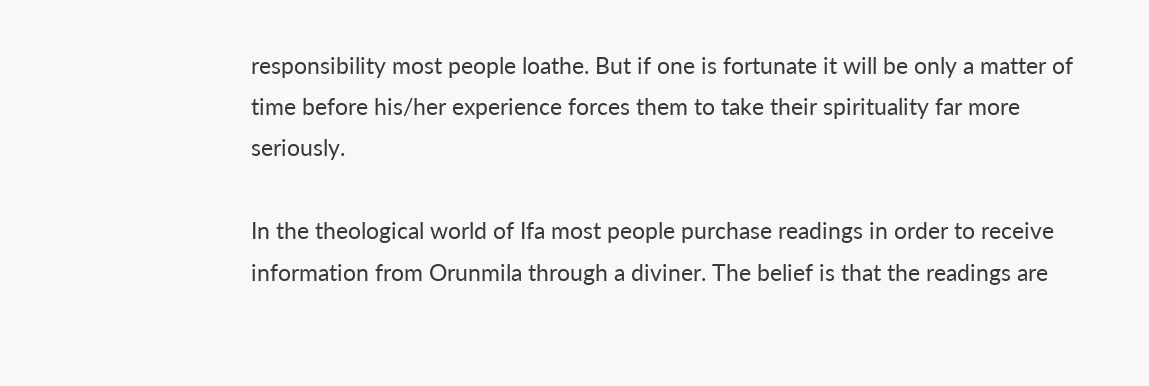responsibility most people loathe. But if one is fortunate it will be only a matter of time before his/her experience forces them to take their spirituality far more seriously.

In the theological world of Ifa most people purchase readings in order to receive information from Orunmila through a diviner. The belief is that the readings are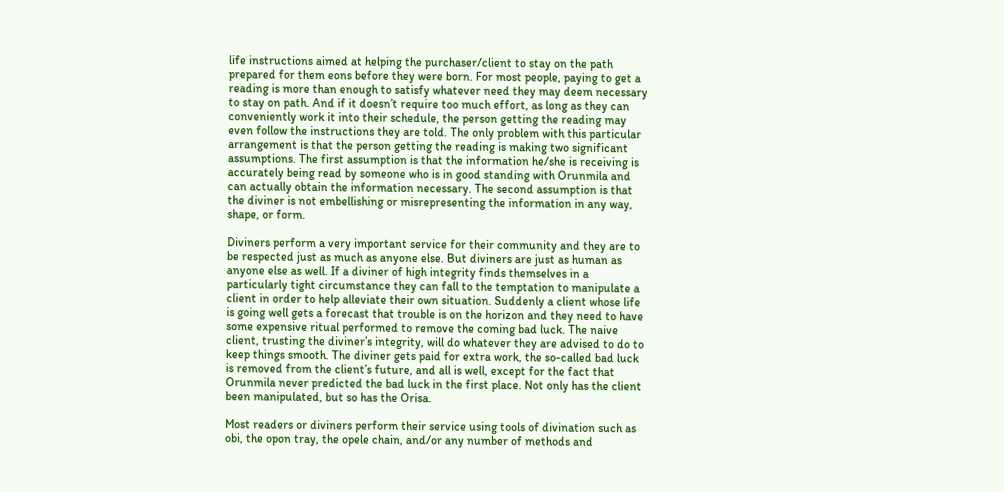life instructions aimed at helping the purchaser/client to stay on the path prepared for them eons before they were born. For most people, paying to get a reading is more than enough to satisfy whatever need they may deem necessary to stay on path. And if it doesn’t require too much effort, as long as they can conveniently work it into their schedule, the person getting the reading may even follow the instructions they are told. The only problem with this particular arrangement is that the person getting the reading is making two significant assumptions. The first assumption is that the information he/she is receiving is accurately being read by someone who is in good standing with Orunmila and can actually obtain the information necessary. The second assumption is that the diviner is not embellishing or misrepresenting the information in any way, shape, or form.

Diviners perform a very important service for their community and they are to be respected just as much as anyone else. But diviners are just as human as anyone else as well. If a diviner of high integrity finds themselves in a particularly tight circumstance they can fall to the temptation to manipulate a client in order to help alleviate their own situation. Suddenly a client whose life is going well gets a forecast that trouble is on the horizon and they need to have some expensive ritual performed to remove the coming bad luck. The naive client, trusting the diviner’s integrity, will do whatever they are advised to do to keep things smooth. The diviner gets paid for extra work, the so-called bad luck is removed from the client’s future, and all is well, except for the fact that Orunmila never predicted the bad luck in the first place. Not only has the client been manipulated, but so has the Orisa.

Most readers or diviners perform their service using tools of divination such as obi, the opon tray, the opele chain, and/or any number of methods and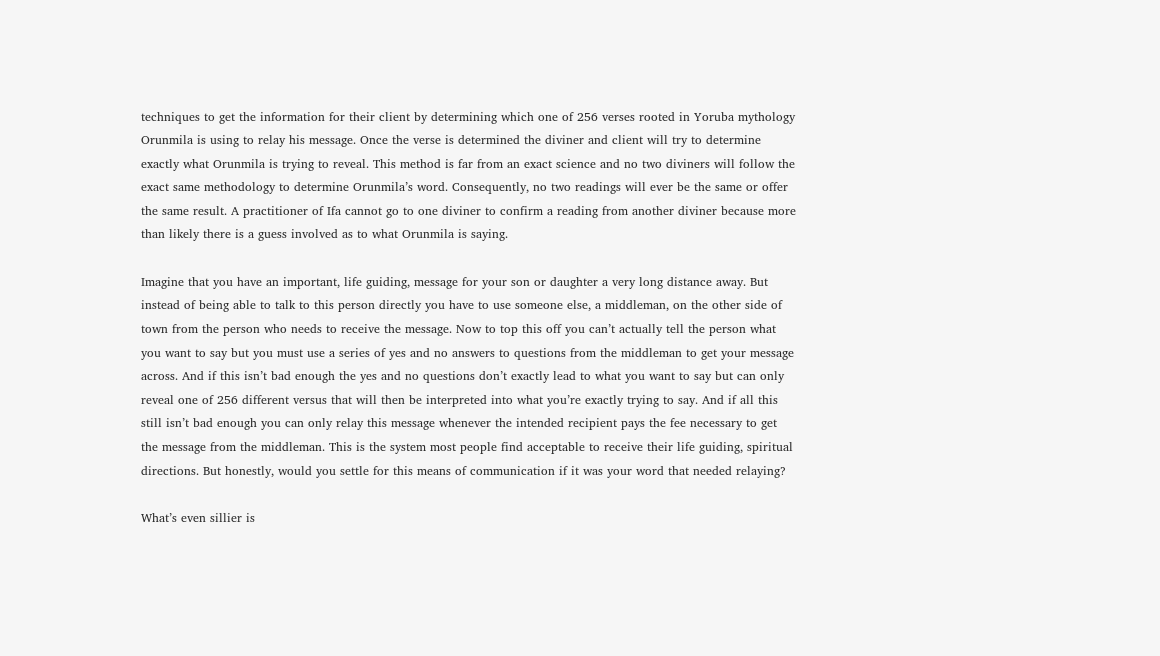techniques to get the information for their client by determining which one of 256 verses rooted in Yoruba mythology Orunmila is using to relay his message. Once the verse is determined the diviner and client will try to determine exactly what Orunmila is trying to reveal. This method is far from an exact science and no two diviners will follow the exact same methodology to determine Orunmila’s word. Consequently, no two readings will ever be the same or offer the same result. A practitioner of Ifa cannot go to one diviner to confirm a reading from another diviner because more than likely there is a guess involved as to what Orunmila is saying.

Imagine that you have an important, life guiding, message for your son or daughter a very long distance away. But instead of being able to talk to this person directly you have to use someone else, a middleman, on the other side of town from the person who needs to receive the message. Now to top this off you can’t actually tell the person what you want to say but you must use a series of yes and no answers to questions from the middleman to get your message across. And if this isn’t bad enough the yes and no questions don’t exactly lead to what you want to say but can only reveal one of 256 different versus that will then be interpreted into what you’re exactly trying to say. And if all this still isn’t bad enough you can only relay this message whenever the intended recipient pays the fee necessary to get the message from the middleman. This is the system most people find acceptable to receive their life guiding, spiritual directions. But honestly, would you settle for this means of communication if it was your word that needed relaying?

What’s even sillier is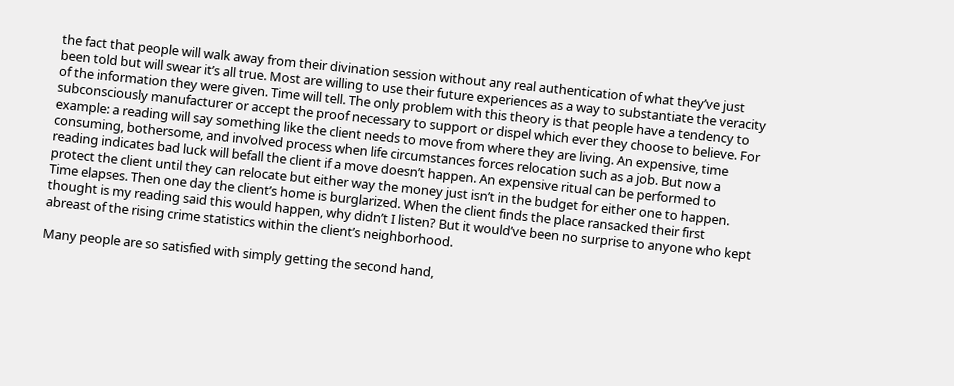the fact that people will walk away from their divination session without any real authentication of what they’ve just been told but will swear it’s all true. Most are willing to use their future experiences as a way to substantiate the veracity of the information they were given. Time will tell. The only problem with this theory is that people have a tendency to subconsciously manufacturer or accept the proof necessary to support or dispel which ever they choose to believe. For example: a reading will say something like the client needs to move from where they are living. An expensive, time consuming, bothersome, and involved process when life circumstances forces relocation such as a job. But now a reading indicates bad luck will befall the client if a move doesn’t happen. An expensive ritual can be performed to protect the client until they can relocate but either way the money just isn’t in the budget for either one to happen. Time elapses. Then one day the client’s home is burglarized. When the client finds the place ransacked their first thought is my reading said this would happen, why didn’t I listen? But it would’ve been no surprise to anyone who kept abreast of the rising crime statistics within the client’s neighborhood.

Many people are so satisfied with simply getting the second hand,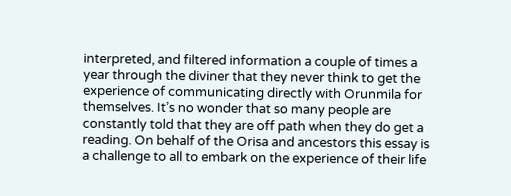interpreted, and filtered information a couple of times a year through the diviner that they never think to get the experience of communicating directly with Orunmila for themselves. It’s no wonder that so many people are constantly told that they are off path when they do get a reading. On behalf of the Orisa and ancestors this essay is a challenge to all to embark on the experience of their life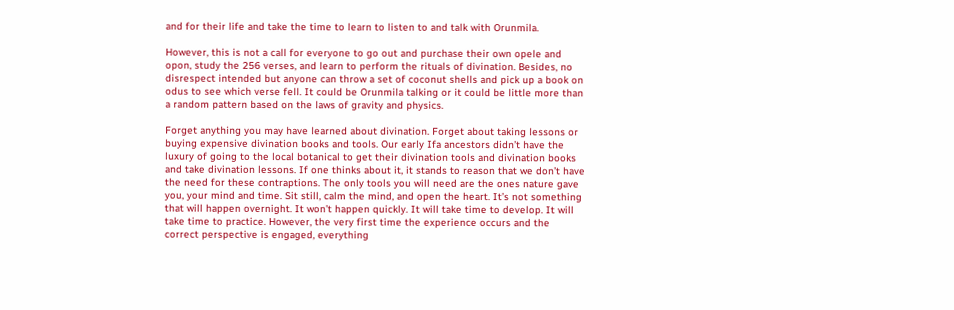and for their life and take the time to learn to listen to and talk with Orunmila.

However, this is not a call for everyone to go out and purchase their own opele and opon, study the 256 verses, and learn to perform the rituals of divination. Besides, no disrespect intended but anyone can throw a set of coconut shells and pick up a book on odus to see which verse fell. It could be Orunmila talking or it could be little more than a random pattern based on the laws of gravity and physics.

Forget anything you may have learned about divination. Forget about taking lessons or buying expensive divination books and tools. Our early Ifa ancestors didn’t have the luxury of going to the local botanical to get their divination tools and divination books and take divination lessons. If one thinks about it, it stands to reason that we don’t have the need for these contraptions. The only tools you will need are the ones nature gave you, your mind and time. Sit still, calm the mind, and open the heart. It’s not something that will happen overnight. It won’t happen quickly. It will take time to develop. It will take time to practice. However, the very first time the experience occurs and the correct perspective is engaged, everything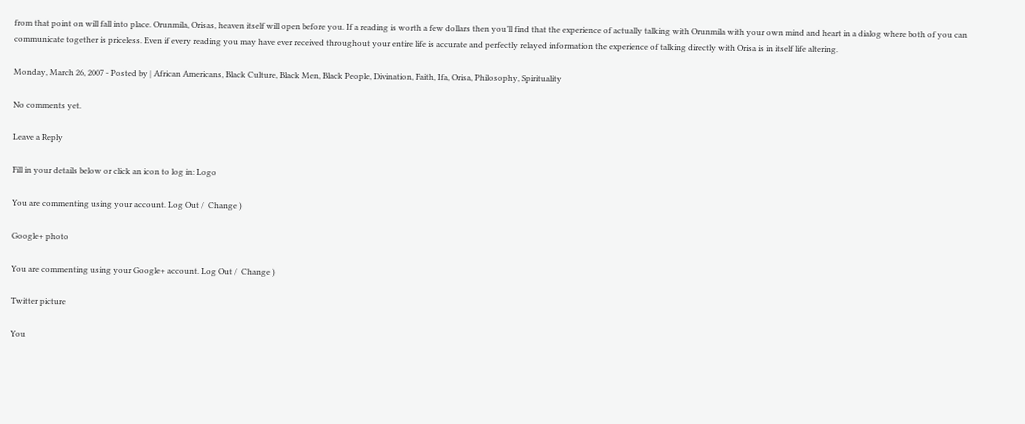from that point on will fall into place. Orunmila, Orisas, heaven itself will open before you. If a reading is worth a few dollars then you’ll find that the experience of actually talking with Orunmila with your own mind and heart in a dialog where both of you can communicate together is priceless. Even if every reading you may have ever received throughout your entire life is accurate and perfectly relayed information the experience of talking directly with Orisa is in itself life altering.

Monday, March 26, 2007 - Posted by | African Americans, Black Culture, Black Men, Black People, Divination, Faith, Ifa, Orisa, Philosophy, Spirituality

No comments yet.

Leave a Reply

Fill in your details below or click an icon to log in: Logo

You are commenting using your account. Log Out /  Change )

Google+ photo

You are commenting using your Google+ account. Log Out /  Change )

Twitter picture

You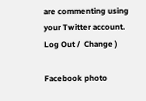are commenting using your Twitter account. Log Out /  Change )

Facebook photo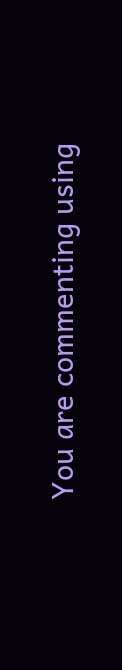You are commenting using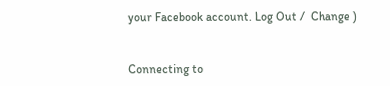your Facebook account. Log Out /  Change )


Connecting to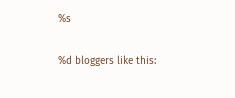%s

%d bloggers like this: